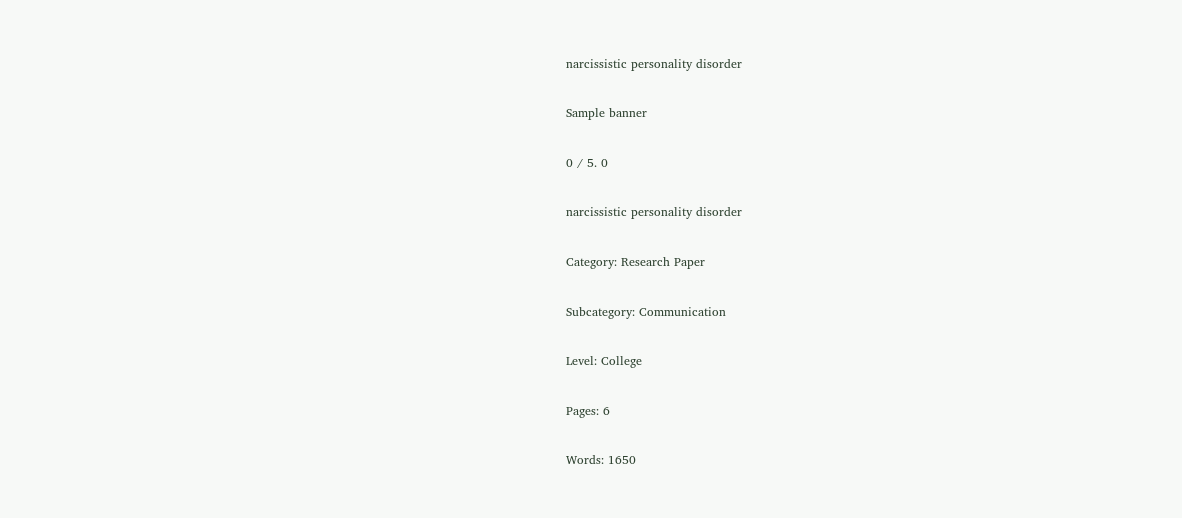narcissistic personality disorder

Sample banner

0 / 5. 0

narcissistic personality disorder

Category: Research Paper

Subcategory: Communication

Level: College

Pages: 6

Words: 1650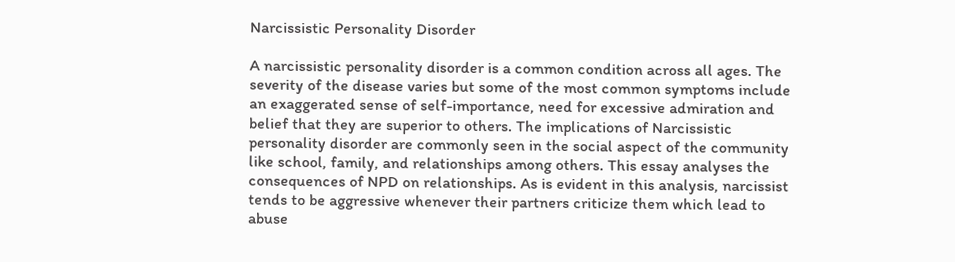Narcissistic Personality Disorder

A narcissistic personality disorder is a common condition across all ages. The severity of the disease varies but some of the most common symptoms include an exaggerated sense of self-importance, need for excessive admiration and belief that they are superior to others. The implications of Narcissistic personality disorder are commonly seen in the social aspect of the community like school, family, and relationships among others. This essay analyses the consequences of NPD on relationships. As is evident in this analysis, narcissist tends to be aggressive whenever their partners criticize them which lead to abuse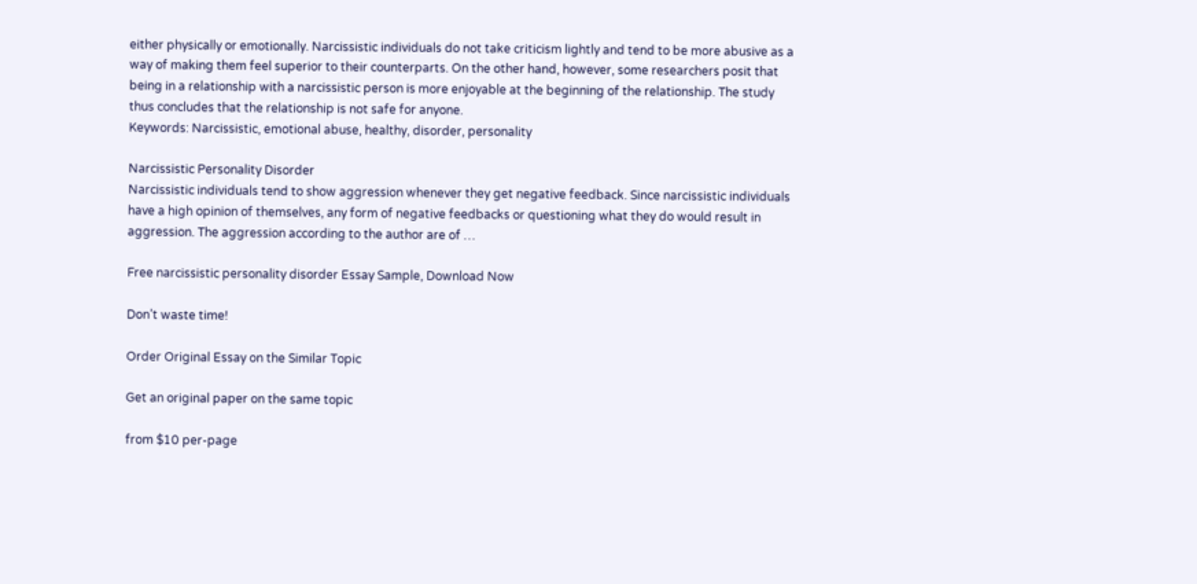either physically or emotionally. Narcissistic individuals do not take criticism lightly and tend to be more abusive as a way of making them feel superior to their counterparts. On the other hand, however, some researchers posit that being in a relationship with a narcissistic person is more enjoyable at the beginning of the relationship. The study thus concludes that the relationship is not safe for anyone.
Keywords: Narcissistic, emotional abuse, healthy, disorder, personality

Narcissistic Personality Disorder
Narcissistic individuals tend to show aggression whenever they get negative feedback. Since narcissistic individuals have a high opinion of themselves, any form of negative feedbacks or questioning what they do would result in aggression. The aggression according to the author are of …

Free narcissistic personality disorder Essay Sample, Download Now

Don’t waste time!

Order Original Essay on the Similar Topic

Get an original paper on the same topic

from $10 per-page